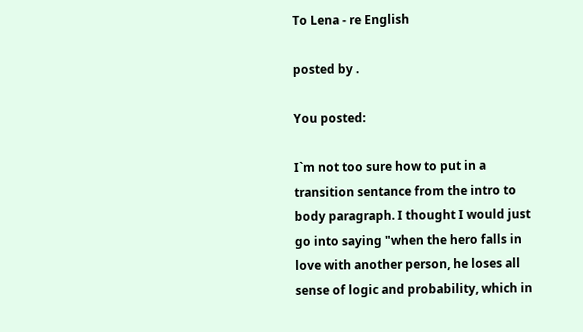To Lena - re English

posted by .

You posted:

I`m not too sure how to put in a transition sentance from the intro to body paragraph. I thought I would just go into saying "when the hero falls in love with another person, he loses all sense of logic and probability, which in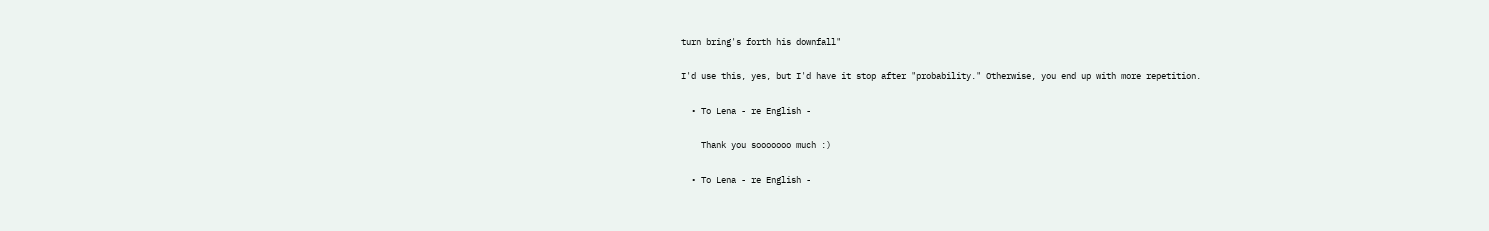turn bring's forth his downfall"

I'd use this, yes, but I'd have it stop after "probability." Otherwise, you end up with more repetition.

  • To Lena - re English -

    Thank you sooooooo much :)

  • To Lena - re English -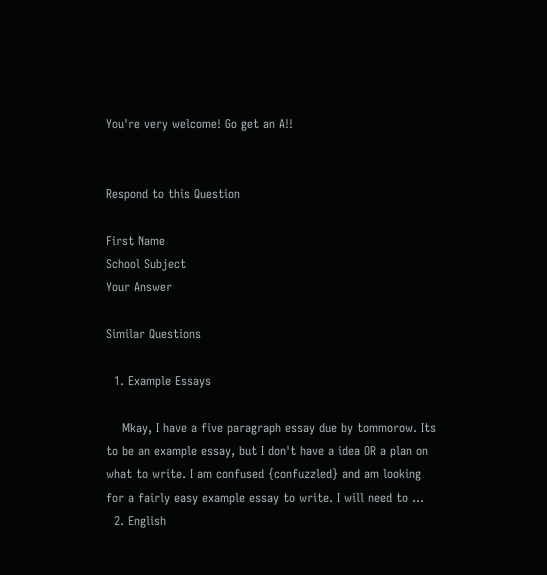You're very welcome! Go get an A!!


Respond to this Question

First Name
School Subject
Your Answer

Similar Questions

  1. Example Essays

    Mkay, I have a five paragraph essay due by tommorow. Its to be an example essay, but I don't have a idea OR a plan on what to write. I am confused {confuzzled} and am looking for a fairly easy example essay to write. I will need to …
  2. English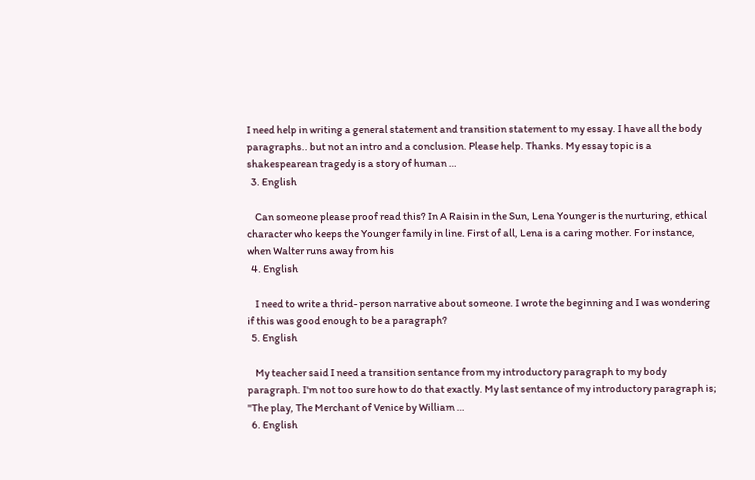I need help in writing a general statement and transition statement to my essay. I have all the body paragraphs.. but not an intro and a conclusion. Please help. Thanks. My essay topic is a shakespearean tragedy is a story of human …
  3. English

    Can someone please proof read this? In A Raisin in the Sun, Lena Younger is the nurturing, ethical character who keeps the Younger family in line. First of all, Lena is a caring mother. For instance, when Walter runs away from his
  4. English

    I need to write a thrid- person narrative about someone. I wrote the beginning and I was wondering if this was good enough to be a paragraph?
  5. English

    My teacher said I need a transition sentance from my introductory paragraph to my body paragraph. I'm not too sure how to do that exactly. My last sentance of my introductory paragraph is; "The play, The Merchant of Venice by William …
  6. English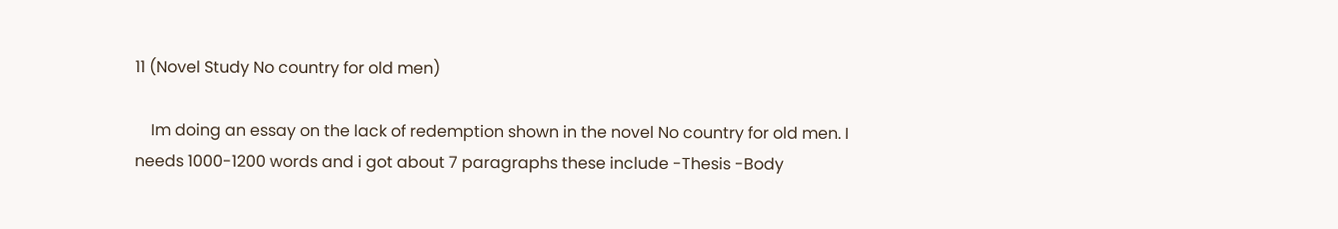11 (Novel Study No country for old men)

    Im doing an essay on the lack of redemption shown in the novel No country for old men. I needs 1000-1200 words and i got about 7 paragraphs these include -Thesis -Body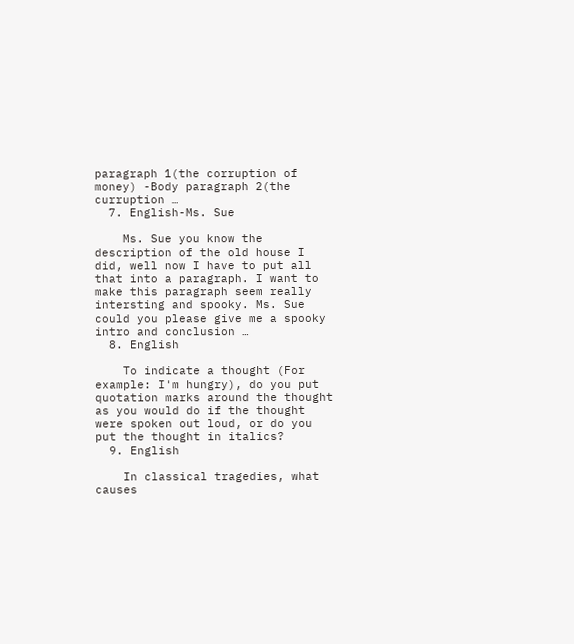paragraph 1(the corruption of money) -Body paragraph 2(the curruption …
  7. English-Ms. Sue

    Ms. Sue you know the description of the old house I did, well now I have to put all that into a paragraph. I want to make this paragraph seem really intersting and spooky. Ms. Sue could you please give me a spooky intro and conclusion …
  8. English

    To indicate a thought (For example: I'm hungry), do you put quotation marks around the thought as you would do if the thought were spoken out loud, or do you put the thought in italics?
  9. English

    In classical tragedies, what causes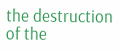the destruction of the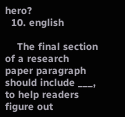hero?
  10. english

    The final section of a research paper paragraph should include ___, to help readers figure out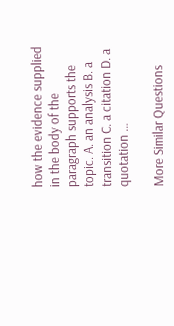how the evidence supplied in the body of the paragraph supports the topic. A. an analysis B. a transition C. a citation D. a quotation …

More Similar Questions